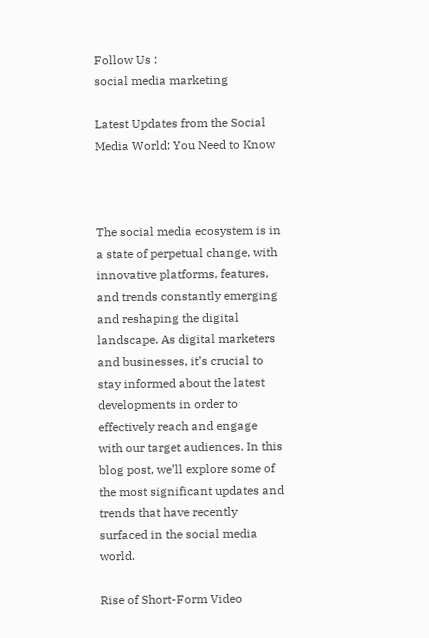Follow Us :
social media marketing

Latest Updates from the Social Media World: You Need to Know



The social media ecosystem is in a state of perpetual change, with innovative platforms, features, and trends constantly emerging and reshaping the digital landscape. As digital marketers and businesses, it’s crucial to stay informed about the latest developments in order to effectively reach and engage with our target audiences. In this blog post, we’ll explore some of the most significant updates and trends that have recently surfaced in the social media world.

Rise of Short-Form Video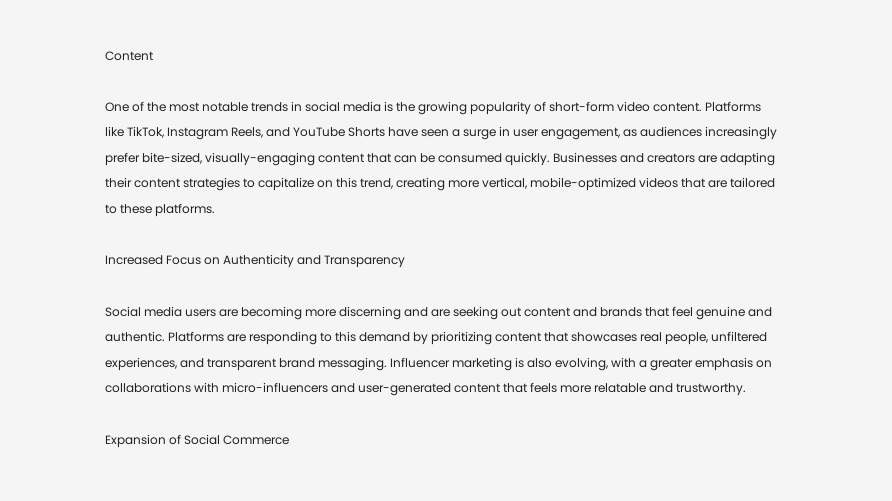Content

One of the most notable trends in social media is the growing popularity of short-form video content. Platforms like TikTok, Instagram Reels, and YouTube Shorts have seen a surge in user engagement, as audiences increasingly prefer bite-sized, visually-engaging content that can be consumed quickly. Businesses and creators are adapting their content strategies to capitalize on this trend, creating more vertical, mobile-optimized videos that are tailored to these platforms.

Increased Focus on Authenticity and Transparency

Social media users are becoming more discerning and are seeking out content and brands that feel genuine and authentic. Platforms are responding to this demand by prioritizing content that showcases real people, unfiltered experiences, and transparent brand messaging. Influencer marketing is also evolving, with a greater emphasis on collaborations with micro-influencers and user-generated content that feels more relatable and trustworthy.

Expansion of Social Commerce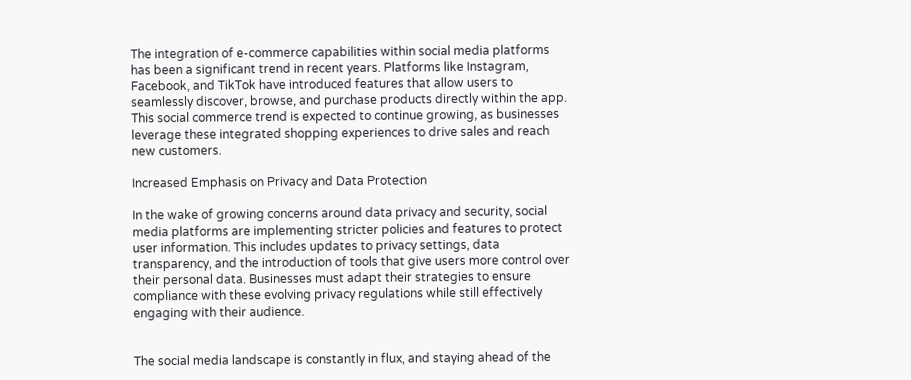The integration of e-commerce capabilities within social media platforms has been a significant trend in recent years. Platforms like Instagram, Facebook, and TikTok have introduced features that allow users to seamlessly discover, browse, and purchase products directly within the app. This social commerce trend is expected to continue growing, as businesses leverage these integrated shopping experiences to drive sales and reach new customers.

Increased Emphasis on Privacy and Data Protection

In the wake of growing concerns around data privacy and security, social media platforms are implementing stricter policies and features to protect user information. This includes updates to privacy settings, data transparency, and the introduction of tools that give users more control over their personal data. Businesses must adapt their strategies to ensure compliance with these evolving privacy regulations while still effectively engaging with their audience.


The social media landscape is constantly in flux, and staying ahead of the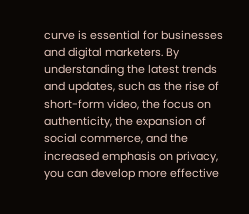curve is essential for businesses and digital marketers. By understanding the latest trends and updates, such as the rise of short-form video, the focus on authenticity, the expansion of social commerce, and the increased emphasis on privacy, you can develop more effective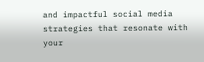and impactful social media strategies that resonate with your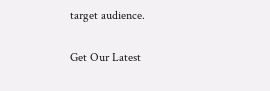target audience.

Get Our Latest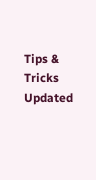Tips & Tricks Updated